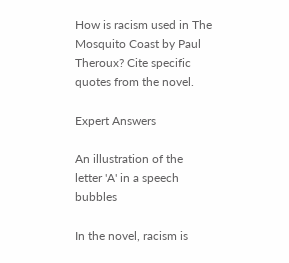How is racism used in The Mosquito Coast by Paul Theroux? Cite specific quotes from the novel.

Expert Answers

An illustration of the letter 'A' in a speech bubbles

In the novel, racism is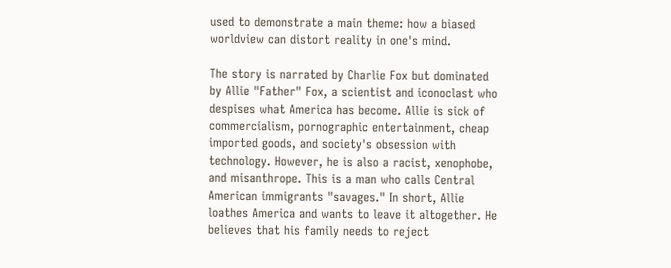used to demonstrate a main theme: how a biased worldview can distort reality in one's mind.

The story is narrated by Charlie Fox but dominated by Allie "Father" Fox, a scientist and iconoclast who despises what America has become. Allie is sick of commercialism, pornographic entertainment, cheap imported goods, and society's obsession with technology. However, he is also a racist, xenophobe, and misanthrope. This is a man who calls Central American immigrants "savages." In short, Allie loathes America and wants to leave it altogether. He believes that his family needs to reject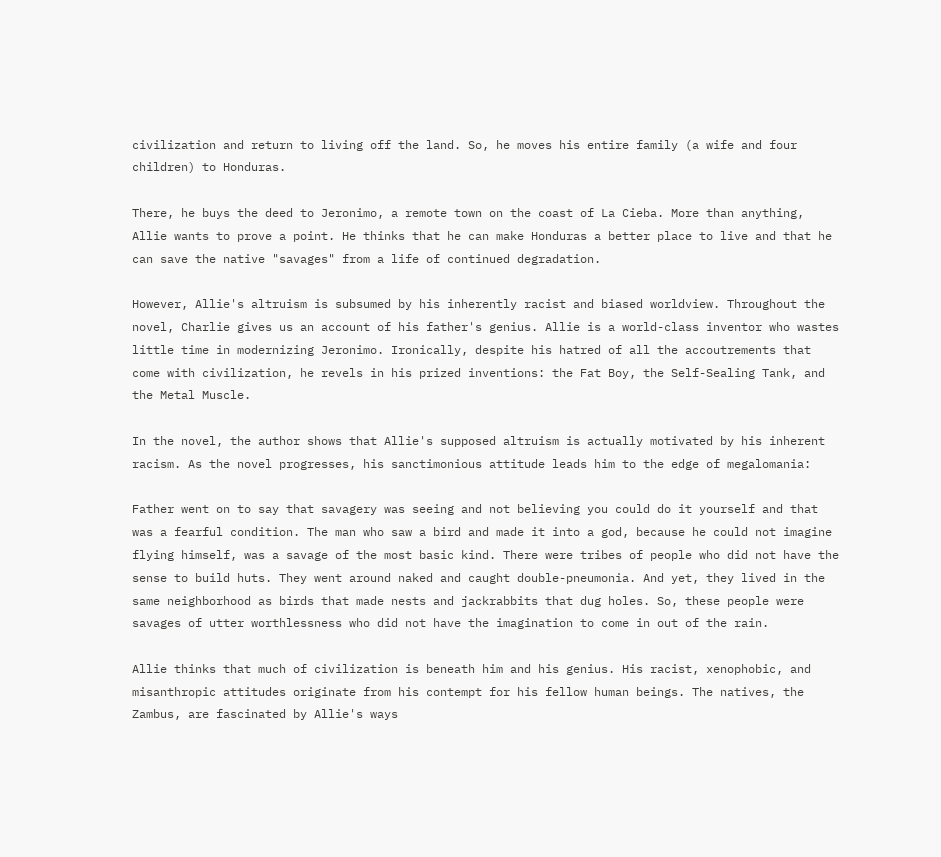civilization and return to living off the land. So, he moves his entire family (a wife and four children) to Honduras.

There, he buys the deed to Jeronimo, a remote town on the coast of La Cieba. More than anything, Allie wants to prove a point. He thinks that he can make Honduras a better place to live and that he can save the native "savages" from a life of continued degradation.

However, Allie's altruism is subsumed by his inherently racist and biased worldview. Throughout the novel, Charlie gives us an account of his father's genius. Allie is a world-class inventor who wastes little time in modernizing Jeronimo. Ironically, despite his hatred of all the accoutrements that come with civilization, he revels in his prized inventions: the Fat Boy, the Self-Sealing Tank, and the Metal Muscle.

In the novel, the author shows that Allie's supposed altruism is actually motivated by his inherent racism. As the novel progresses, his sanctimonious attitude leads him to the edge of megalomania:

Father went on to say that savagery was seeing and not believing you could do it yourself and that was a fearful condition. The man who saw a bird and made it into a god, because he could not imagine flying himself, was a savage of the most basic kind. There were tribes of people who did not have the sense to build huts. They went around naked and caught double-pneumonia. And yet, they lived in the same neighborhood as birds that made nests and jackrabbits that dug holes. So, these people were savages of utter worthlessness who did not have the imagination to come in out of the rain.

Allie thinks that much of civilization is beneath him and his genius. His racist, xenophobic, and misanthropic attitudes originate from his contempt for his fellow human beings. The natives, the Zambus, are fascinated by Allie's ways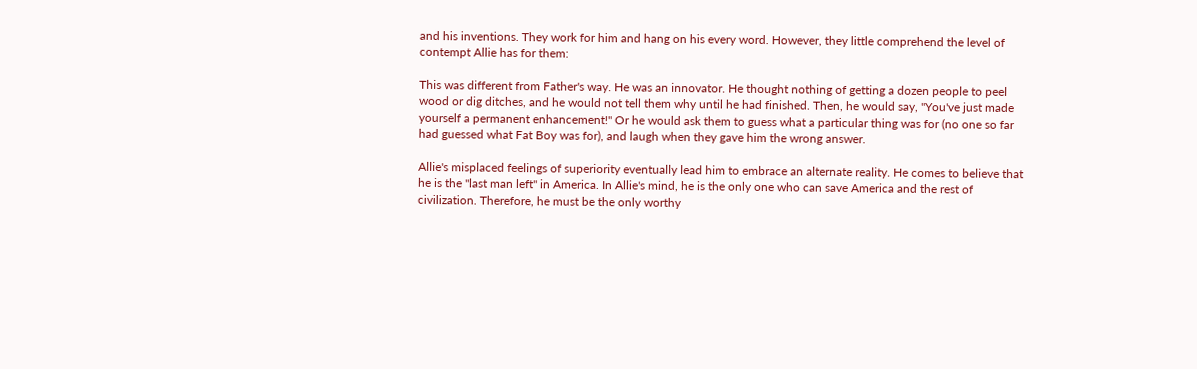and his inventions. They work for him and hang on his every word. However, they little comprehend the level of contempt Allie has for them:

This was different from Father's way. He was an innovator. He thought nothing of getting a dozen people to peel wood or dig ditches, and he would not tell them why until he had finished. Then, he would say, "You've just made yourself a permanent enhancement!" Or he would ask them to guess what a particular thing was for (no one so far had guessed what Fat Boy was for), and laugh when they gave him the wrong answer.

Allie's misplaced feelings of superiority eventually lead him to embrace an alternate reality. He comes to believe that he is the "last man left" in America. In Allie's mind, he is the only one who can save America and the rest of civilization. Therefore, he must be the only worthy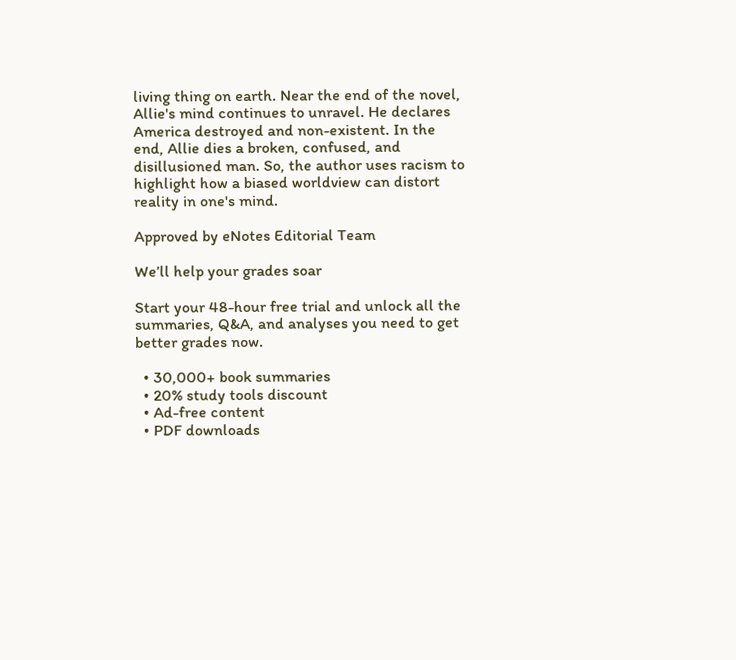living thing on earth. Near the end of the novel, Allie's mind continues to unravel. He declares America destroyed and non-existent. In the end, Allie dies a broken, confused, and disillusioned man. So, the author uses racism to highlight how a biased worldview can distort reality in one's mind.

Approved by eNotes Editorial Team

We’ll help your grades soar

Start your 48-hour free trial and unlock all the summaries, Q&A, and analyses you need to get better grades now.

  • 30,000+ book summaries
  • 20% study tools discount
  • Ad-free content
  • PDF downloads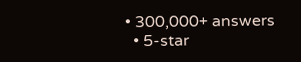• 300,000+ answers
  • 5-star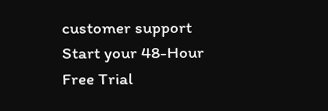customer support
Start your 48-Hour Free Trial